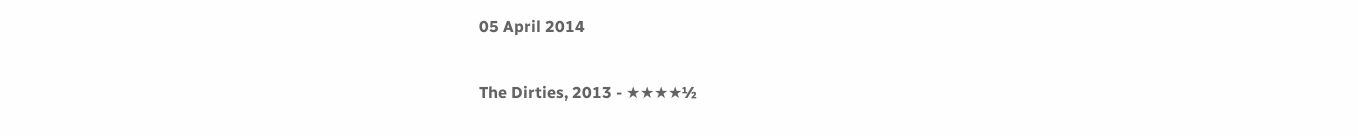05 April 2014

The Dirties, 2013 - ★★★★½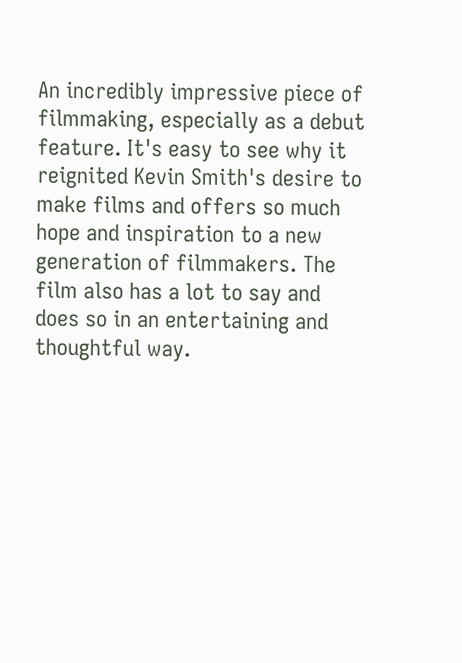An incredibly impressive piece of filmmaking, especially as a debut feature. It's easy to see why it reignited Kevin Smith's desire to make films and offers so much hope and inspiration to a new generation of filmmakers. The film also has a lot to say and does so in an entertaining and thoughtful way.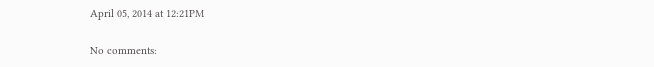April 05, 2014 at 12:21PM

No comments: